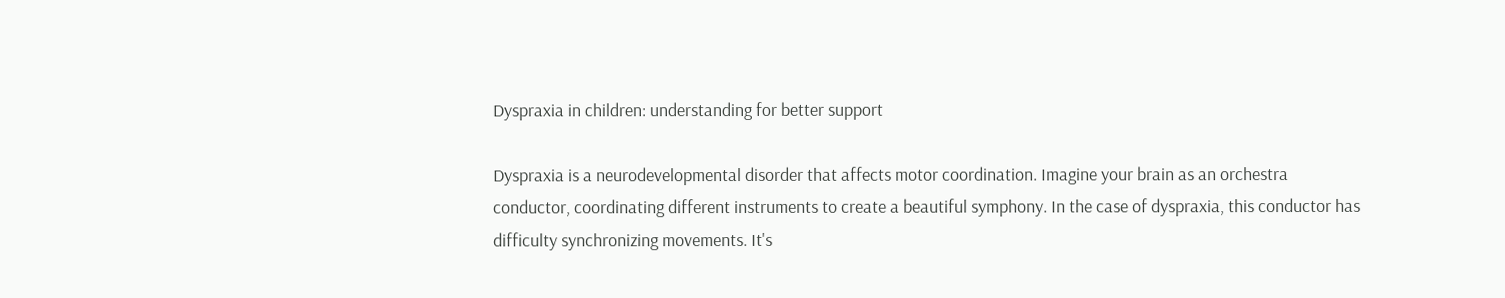Dyspraxia in children: understanding for better support

Dyspraxia is a neurodevelopmental disorder that affects motor coordination. Imagine your brain as an orchestra conductor, coordinating different instruments to create a beautiful symphony. In the case of dyspraxia, this conductor has difficulty synchronizing movements. It's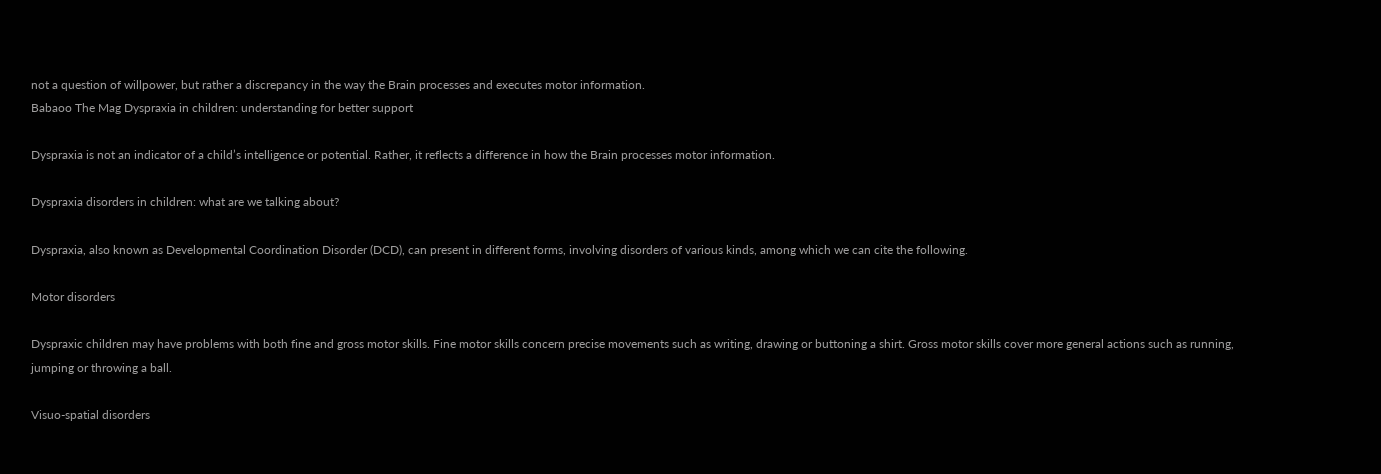not a question of willpower, but rather a discrepancy in the way the Brain processes and executes motor information.
Babaoo The Mag Dyspraxia in children: understanding for better support

Dyspraxia is not an indicator of a child’s intelligence or potential. Rather, it reflects a difference in how the Brain processes motor information.

Dyspraxia disorders in children: what are we talking about?

Dyspraxia, also known as Developmental Coordination Disorder (DCD), can present in different forms, involving disorders of various kinds, among which we can cite the following.

Motor disorders

Dyspraxic children may have problems with both fine and gross motor skills. Fine motor skills concern precise movements such as writing, drawing or buttoning a shirt. Gross motor skills cover more general actions such as running, jumping or throwing a ball.

Visuo-spatial disorders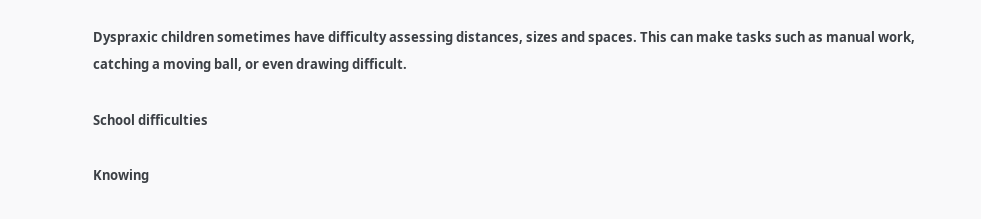Dyspraxic children sometimes have difficulty assessing distances, sizes and spaces. This can make tasks such as manual work, catching a moving ball, or even drawing difficult.

School difficulties

Knowing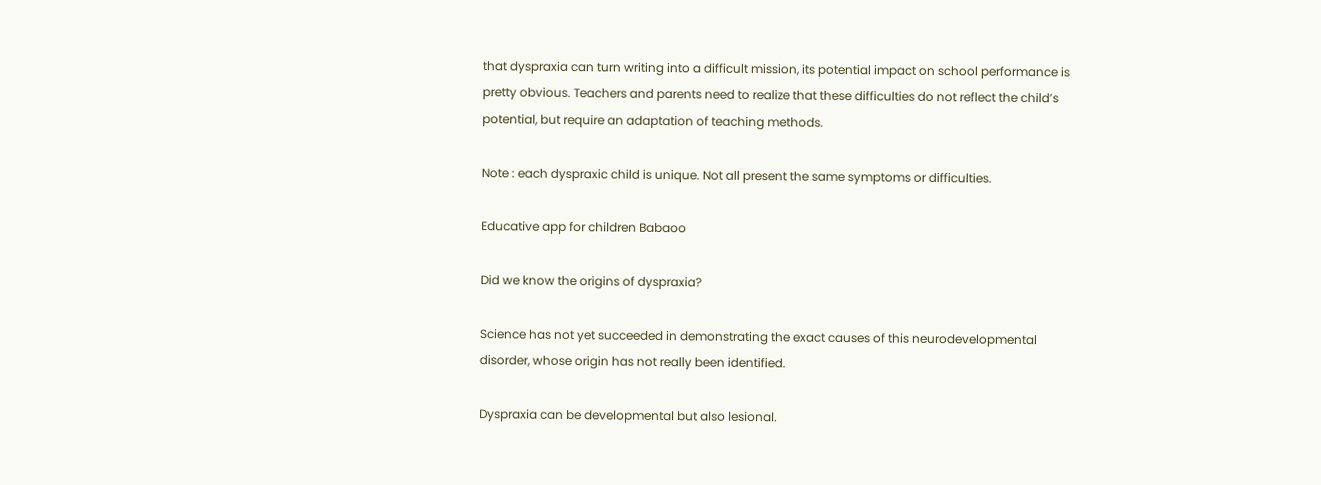that dyspraxia can turn writing into a difficult mission, its potential impact on school performance is pretty obvious. Teachers and parents need to realize that these difficulties do not reflect the child’s potential, but require an adaptation of teaching methods.

Note : each dyspraxic child is unique. Not all present the same symptoms or difficulties.

Educative app for children Babaoo

Did we know the origins of dyspraxia?

Science has not yet succeeded in demonstrating the exact causes of this neurodevelopmental disorder, whose origin has not really been identified.

Dyspraxia can be developmental but also lesional.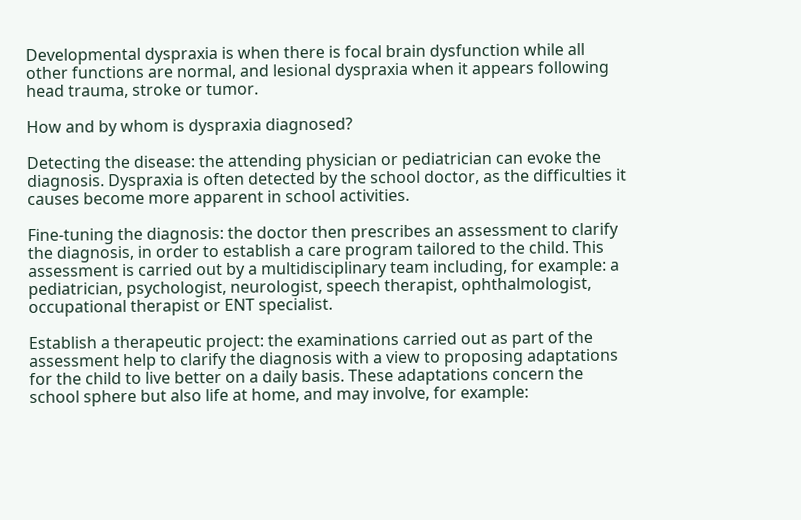Developmental dyspraxia is when there is focal brain dysfunction while all other functions are normal, and lesional dyspraxia when it appears following head trauma, stroke or tumor.

How and by whom is dyspraxia diagnosed?

Detecting the disease: the attending physician or pediatrician can evoke the diagnosis. Dyspraxia is often detected by the school doctor, as the difficulties it causes become more apparent in school activities.

Fine-tuning the diagnosis: the doctor then prescribes an assessment to clarify the diagnosis, in order to establish a care program tailored to the child. This assessment is carried out by a multidisciplinary team including, for example: a pediatrician, psychologist, neurologist, speech therapist, ophthalmologist, occupational therapist or ENT specialist.

Establish a therapeutic project: the examinations carried out as part of the assessment help to clarify the diagnosis with a view to proposing adaptations for the child to live better on a daily basis. These adaptations concern the school sphere but also life at home, and may involve, for example: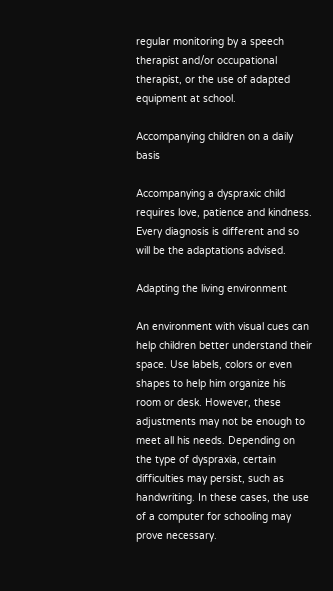regular monitoring by a speech therapist and/or occupational therapist, or the use of adapted equipment at school.

Accompanying children on a daily basis

Accompanying a dyspraxic child requires love, patience and kindness.  Every diagnosis is different and so will be the adaptations advised.

Adapting the living environment

An environment with visual cues can help children better understand their space. Use labels, colors or even shapes to help him organize his room or desk. However, these adjustments may not be enough to meet all his needs. Depending on the type of dyspraxia, certain difficulties may persist, such as handwriting. In these cases, the use of a computer for schooling may prove necessary.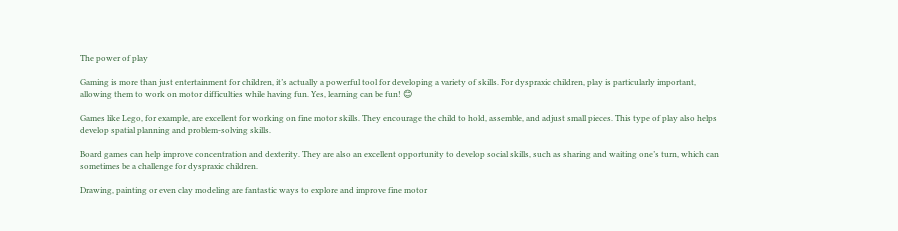The power of play

Gaming is more than just entertainment for children, it’s actually a powerful tool for developing a variety of skills. For dyspraxic children, play is particularly important, allowing them to work on motor difficulties while having fun. Yes, learning can be fun! 😊

Games like Lego, for example, are excellent for working on fine motor skills. They encourage the child to hold, assemble, and adjust small pieces. This type of play also helps develop spatial planning and problem-solving skills.

Board games can help improve concentration and dexterity. They are also an excellent opportunity to develop social skills, such as sharing and waiting one’s turn, which can sometimes be a challenge for dyspraxic children.

Drawing, painting or even clay modeling are fantastic ways to explore and improve fine motor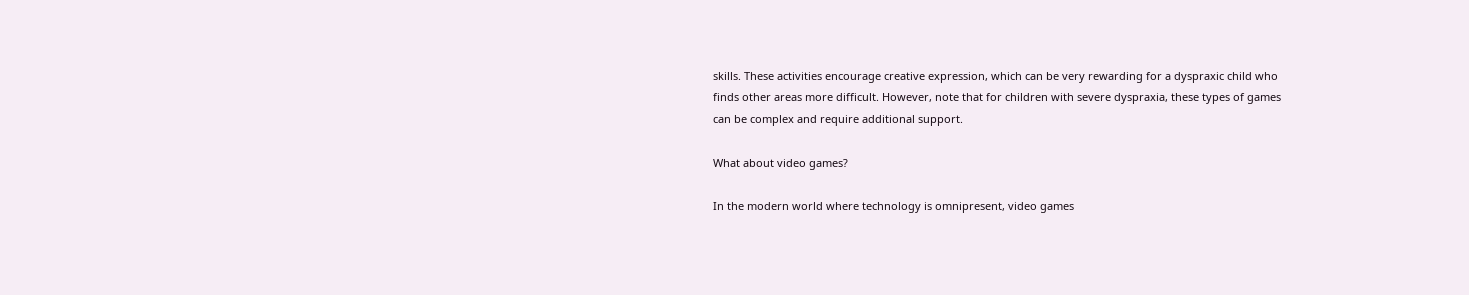skills. These activities encourage creative expression, which can be very rewarding for a dyspraxic child who finds other areas more difficult. However, note that for children with severe dyspraxia, these types of games can be complex and require additional support.

What about video games?

In the modern world where technology is omnipresent, video games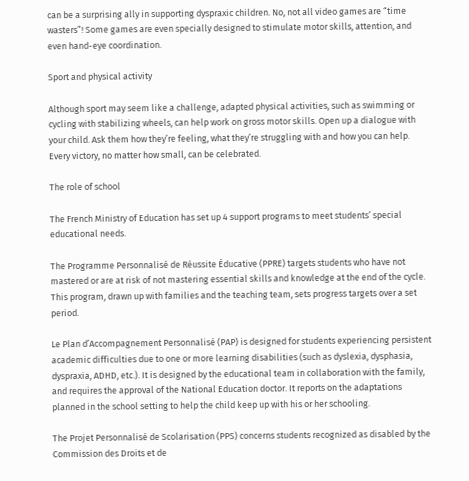can be a surprising ally in supporting dyspraxic children. No, not all video games are “time wasters”! Some games are even specially designed to stimulate motor skills, attention, and even hand-eye coordination.

Sport and physical activity

Although sport may seem like a challenge, adapted physical activities, such as swimming or cycling with stabilizing wheels, can help work on gross motor skills. Open up a dialogue with your child. Ask them how they’re feeling, what they’re struggling with and how you can help. Every victory, no matter how small, can be celebrated.

The role of school

The French Ministry of Education has set up 4 support programs to meet students’ special educational needs.

The Programme Personnalisé de Réussite Éducative (PPRE) targets students who have not mastered or are at risk of not mastering essential skills and knowledge at the end of the cycle. This program, drawn up with families and the teaching team, sets progress targets over a set period.

Le Plan d’Accompagnement Personnalisé (PAP) is designed for students experiencing persistent academic difficulties due to one or more learning disabilities (such as dyslexia, dysphasia, dyspraxia, ADHD, etc.). It is designed by the educational team in collaboration with the family, and requires the approval of the National Education doctor. It reports on the adaptations planned in the school setting to help the child keep up with his or her schooling.

The Projet Personnalisé de Scolarisation (PPS) concerns students recognized as disabled by the Commission des Droits et de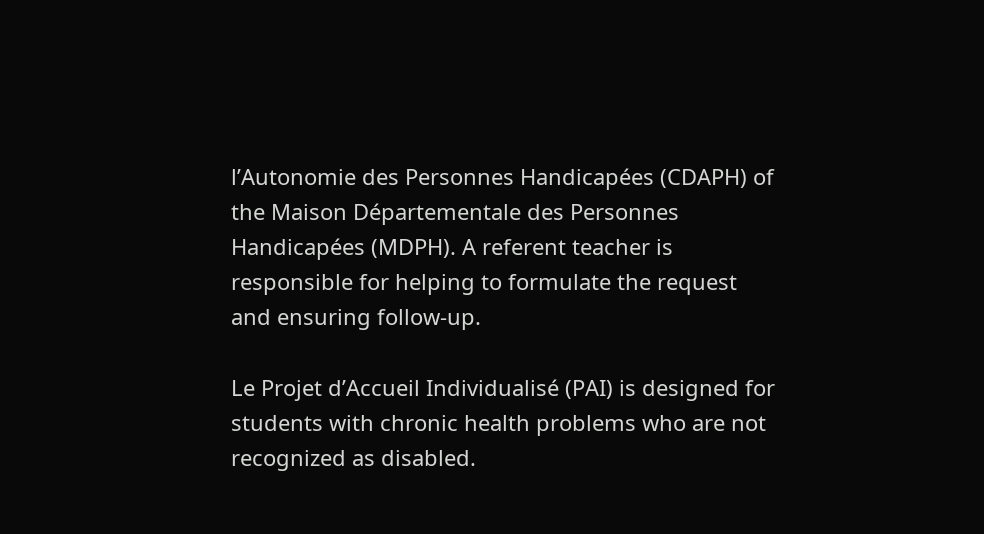l’Autonomie des Personnes Handicapées (CDAPH) of the Maison Départementale des Personnes Handicapées (MDPH). A referent teacher is responsible for helping to formulate the request and ensuring follow-up.

Le Projet d’Accueil Individualisé (PAI) is designed for students with chronic health problems who are not recognized as disabled.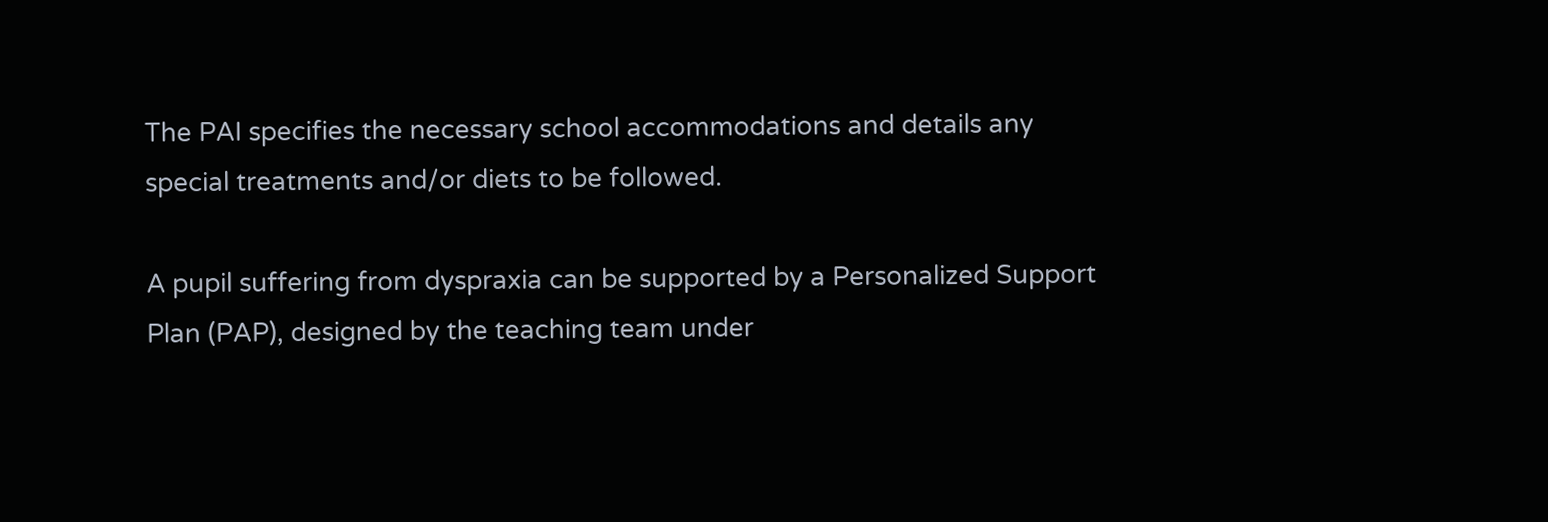The PAI specifies the necessary school accommodations and details any special treatments and/or diets to be followed.

A pupil suffering from dyspraxia can be supported by a Personalized Support Plan (PAP), designed by the teaching team under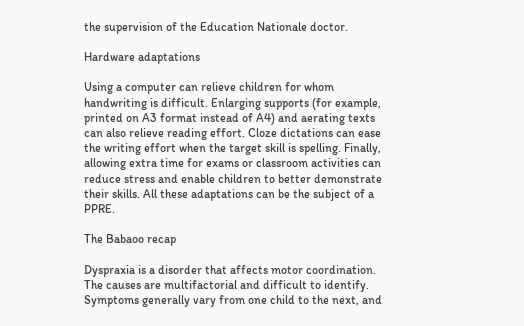the supervision of the Education Nationale doctor.

Hardware adaptations

Using a computer can relieve children for whom handwriting is difficult. Enlarging supports (for example, printed on A3 format instead of A4) and aerating texts can also relieve reading effort. Cloze dictations can ease the writing effort when the target skill is spelling. Finally, allowing extra time for exams or classroom activities can reduce stress and enable children to better demonstrate their skills. All these adaptations can be the subject of a PPRE.

The Babaoo recap

Dyspraxia is a disorder that affects motor coordination. The causes are multifactorial and difficult to identify. Symptoms generally vary from one child to the next, and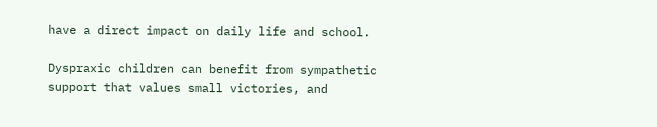have a direct impact on daily life and school.

Dyspraxic children can benefit from sympathetic support that values small victories, and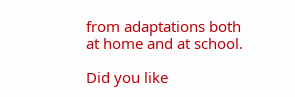from adaptations both at home and at school.

Did you like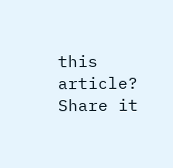this article? Share it